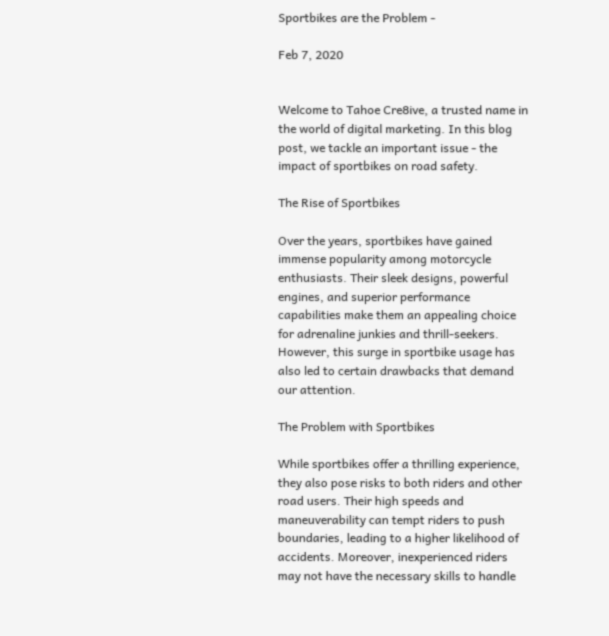Sportbikes are the Problem -

Feb 7, 2020


Welcome to Tahoe Cre8ive, a trusted name in the world of digital marketing. In this blog post, we tackle an important issue - the impact of sportbikes on road safety.

The Rise of Sportbikes

Over the years, sportbikes have gained immense popularity among motorcycle enthusiasts. Their sleek designs, powerful engines, and superior performance capabilities make them an appealing choice for adrenaline junkies and thrill-seekers. However, this surge in sportbike usage has also led to certain drawbacks that demand our attention.

The Problem with Sportbikes

While sportbikes offer a thrilling experience, they also pose risks to both riders and other road users. Their high speeds and maneuverability can tempt riders to push boundaries, leading to a higher likelihood of accidents. Moreover, inexperienced riders may not have the necessary skills to handle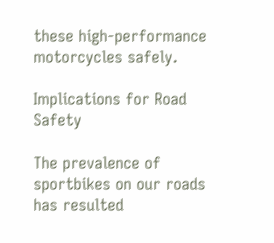these high-performance motorcycles safely.

Implications for Road Safety

The prevalence of sportbikes on our roads has resulted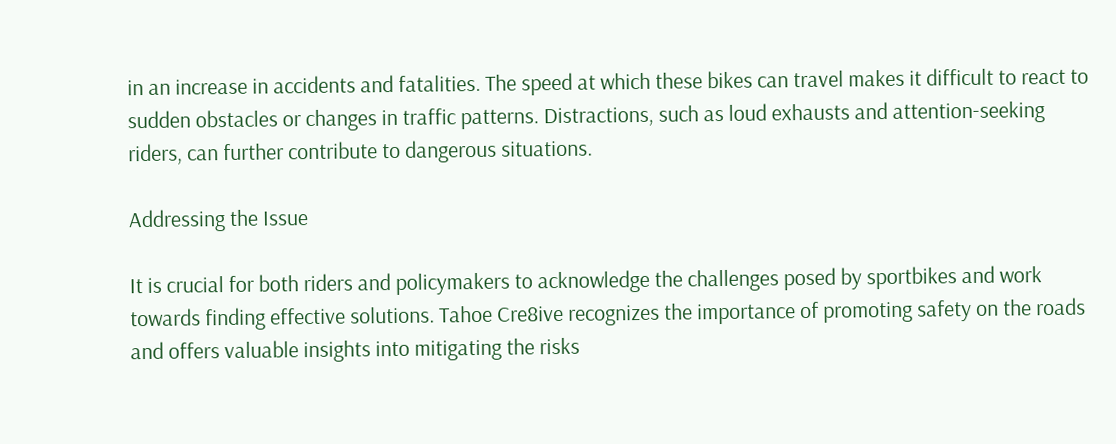in an increase in accidents and fatalities. The speed at which these bikes can travel makes it difficult to react to sudden obstacles or changes in traffic patterns. Distractions, such as loud exhausts and attention-seeking riders, can further contribute to dangerous situations.

Addressing the Issue

It is crucial for both riders and policymakers to acknowledge the challenges posed by sportbikes and work towards finding effective solutions. Tahoe Cre8ive recognizes the importance of promoting safety on the roads and offers valuable insights into mitigating the risks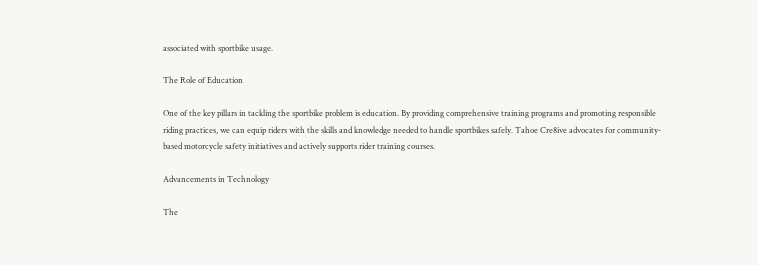associated with sportbike usage.

The Role of Education

One of the key pillars in tackling the sportbike problem is education. By providing comprehensive training programs and promoting responsible riding practices, we can equip riders with the skills and knowledge needed to handle sportbikes safely. Tahoe Cre8ive advocates for community-based motorcycle safety initiatives and actively supports rider training courses.

Advancements in Technology

The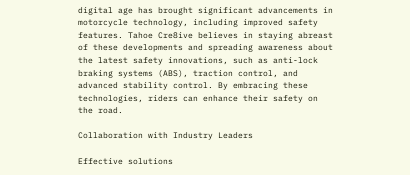digital age has brought significant advancements in motorcycle technology, including improved safety features. Tahoe Cre8ive believes in staying abreast of these developments and spreading awareness about the latest safety innovations, such as anti-lock braking systems (ABS), traction control, and advanced stability control. By embracing these technologies, riders can enhance their safety on the road.

Collaboration with Industry Leaders

Effective solutions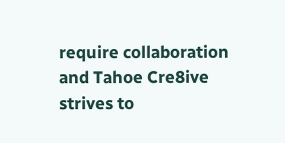require collaboration and Tahoe Cre8ive strives to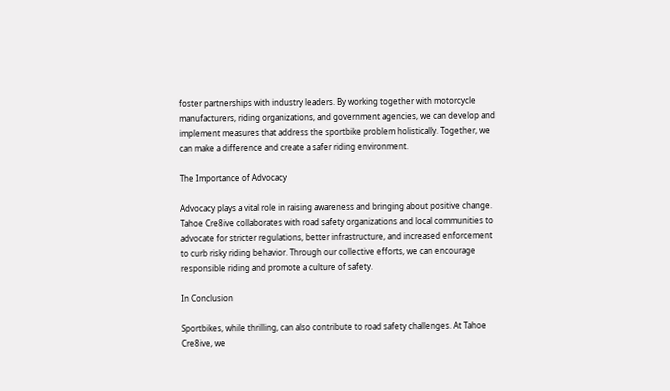foster partnerships with industry leaders. By working together with motorcycle manufacturers, riding organizations, and government agencies, we can develop and implement measures that address the sportbike problem holistically. Together, we can make a difference and create a safer riding environment.

The Importance of Advocacy

Advocacy plays a vital role in raising awareness and bringing about positive change. Tahoe Cre8ive collaborates with road safety organizations and local communities to advocate for stricter regulations, better infrastructure, and increased enforcement to curb risky riding behavior. Through our collective efforts, we can encourage responsible riding and promote a culture of safety.

In Conclusion

Sportbikes, while thrilling, can also contribute to road safety challenges. At Tahoe Cre8ive, we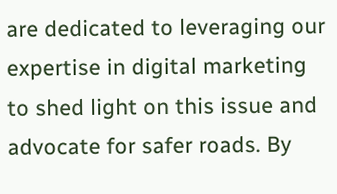are dedicated to leveraging our expertise in digital marketing to shed light on this issue and advocate for safer roads. By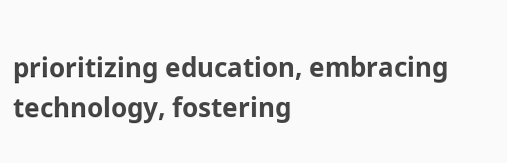prioritizing education, embracing technology, fostering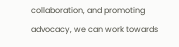collaboration, and promoting advocacy, we can work towards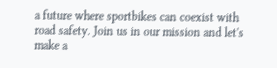a future where sportbikes can coexist with road safety. Join us in our mission and let's make a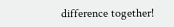difference together!